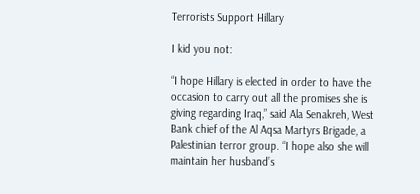Terrorists Support Hillary

I kid you not:

“I hope Hillary is elected in order to have the occasion to carry out all the promises she is giving regarding Iraq,” said Ala Senakreh, West Bank chief of the Al Aqsa Martyrs Brigade, a Palestinian terror group. “I hope also she will maintain her husband’s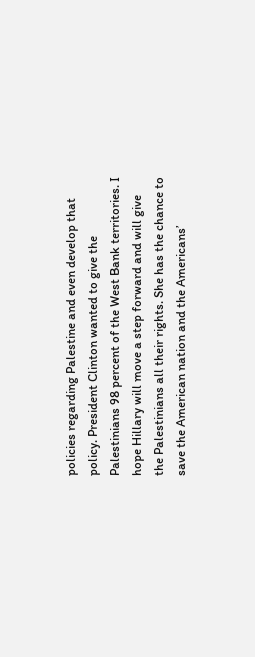policies regarding Palestine and even develop that policy. President Clinton wanted to give the Palestinians 98 percent of the West Bank territories. I hope Hillary will move a step forward and will give the Palestinians all their rights. She has the chance to save the American nation and the Americans’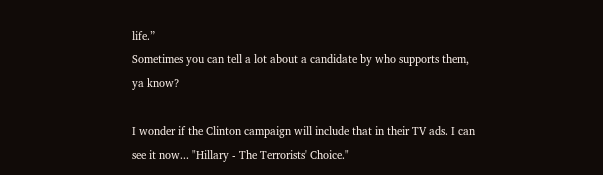life.”
Sometimes you can tell a lot about a candidate by who supports them, ya know?

I wonder if the Clinton campaign will include that in their TV ads. I can see it now... "Hillary - The Terrorists' Choice."